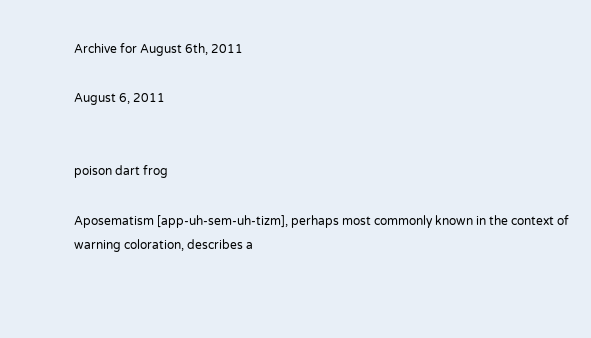Archive for August 6th, 2011

August 6, 2011


poison dart frog

Aposematism [app-uh-sem-uh-tizm], perhaps most commonly known in the context of warning coloration, describes a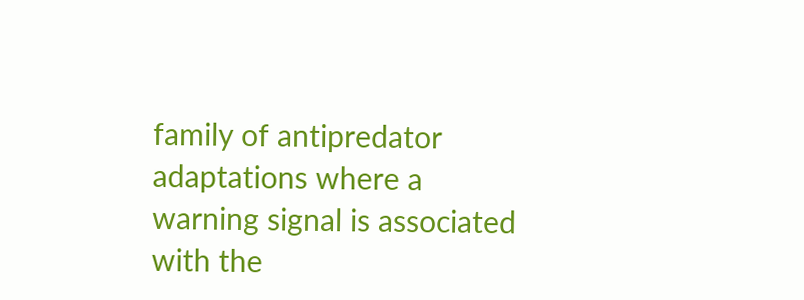family of antipredator adaptations where a warning signal is associated with the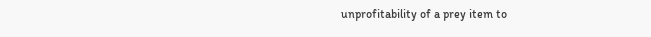unprofitability of a prey item to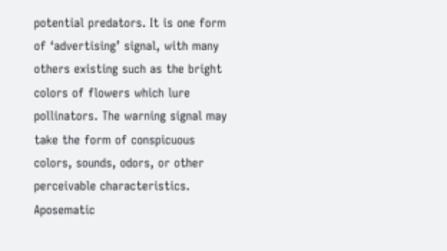potential predators. It is one form of ‘advertising’ signal, with many others existing such as the bright colors of flowers which lure pollinators. The warning signal may take the form of conspicuous colors, sounds, odors, or other perceivable characteristics. Aposematic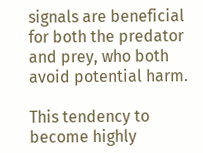signals are beneficial for both the predator and prey, who both avoid potential harm.

This tendency to become highly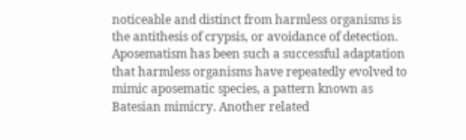noticeable and distinct from harmless organisms is the antithesis of crypsis, or avoidance of detection. Aposematism has been such a successful adaptation that harmless organisms have repeatedly evolved to mimic aposematic species, a pattern known as Batesian mimicry. Another related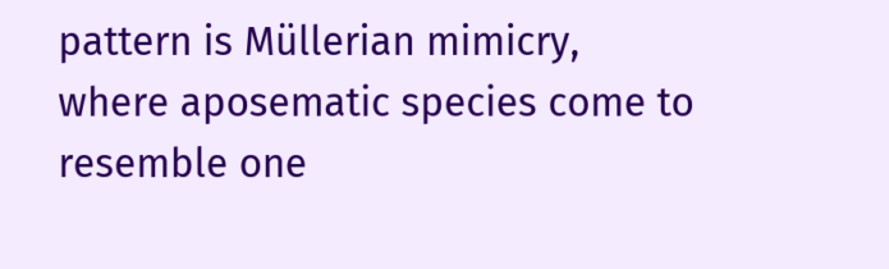pattern is Müllerian mimicry, where aposematic species come to resemble one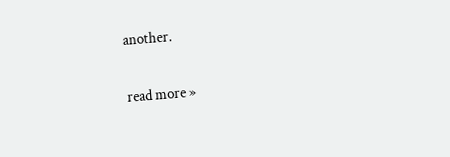another.

read more »